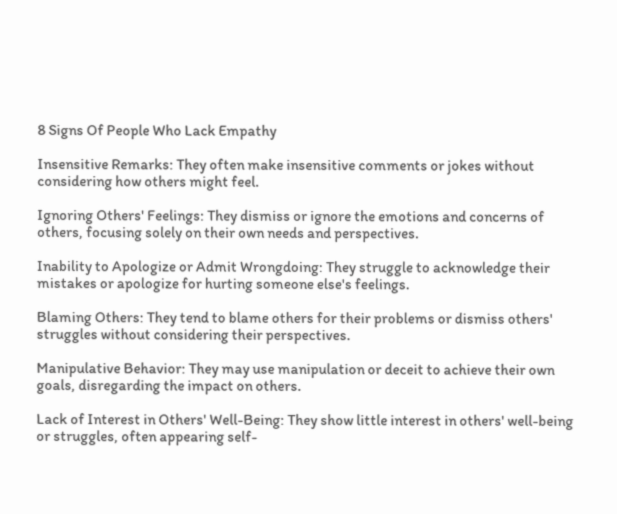8 Signs Of People Who Lack Empathy

Insensitive Remarks: They often make insensitive comments or jokes without considering how others might feel.

Ignoring Others' Feelings: They dismiss or ignore the emotions and concerns of others, focusing solely on their own needs and perspectives.

Inability to Apologize or Admit Wrongdoing: They struggle to acknowledge their mistakes or apologize for hurting someone else's feelings.

Blaming Others: They tend to blame others for their problems or dismiss others' struggles without considering their perspectives.

Manipulative Behavior: They may use manipulation or deceit to achieve their own goals, disregarding the impact on others.

Lack of Interest in Others' Well-Being: They show little interest in others' well-being or struggles, often appearing self-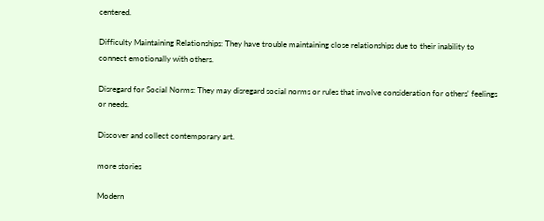centered.

Difficulty Maintaining Relationships: They have trouble maintaining close relationships due to their inability to connect emotionally with others.

Disregard for Social Norms: They may disregard social norms or rules that involve consideration for others' feelings or needs.

Discover and collect contemporary art.

more stories

Modern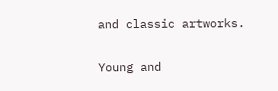and classic artworks.

Young and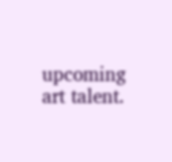upcoming art talent.